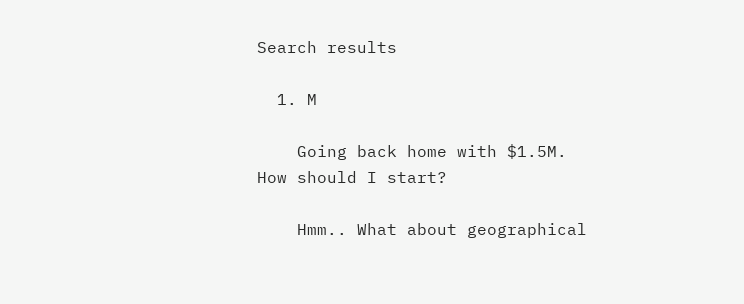Search results

  1. M

    Going back home with $1.5M. How should I start?

    Hmm.. What about geographical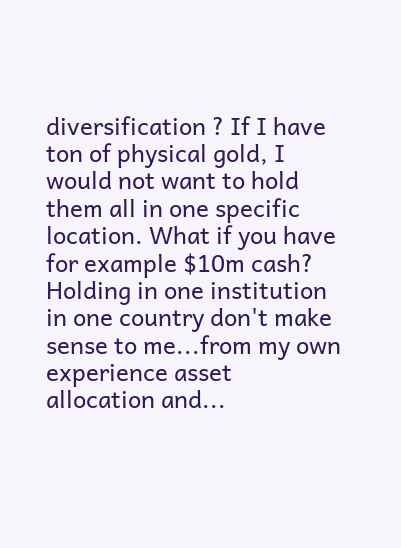diversification ? If I have ton of physical gold, I would not want to hold them all in one specific location. What if you have for example $10m cash? Holding in one institution in one country don't make sense to me...from my own experience asset allocation and...